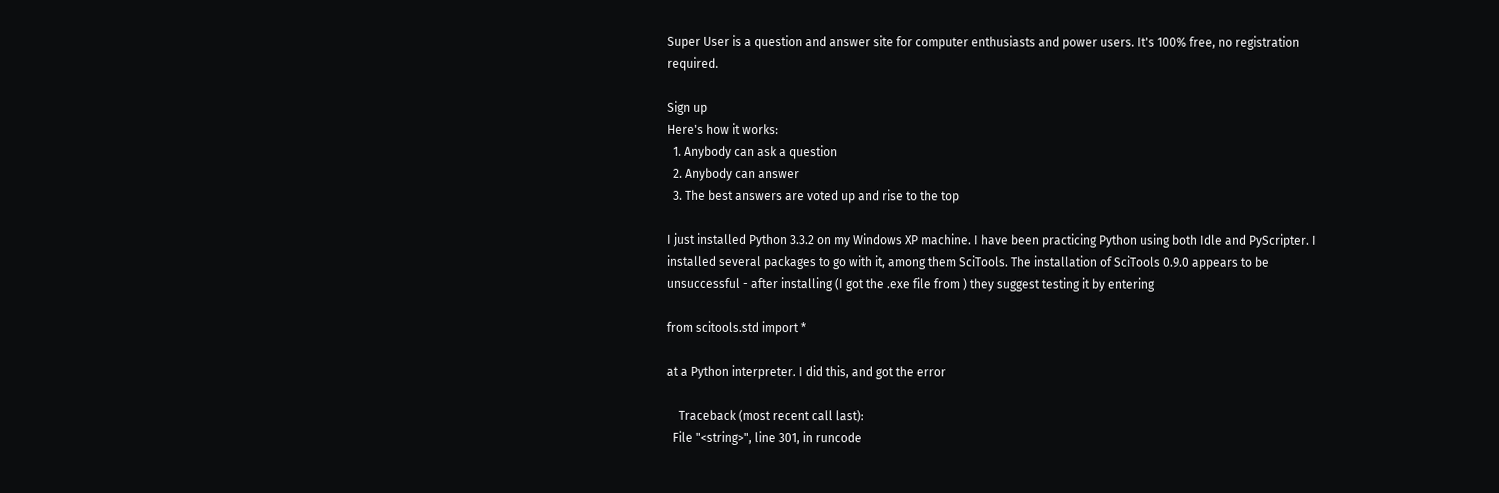Super User is a question and answer site for computer enthusiasts and power users. It's 100% free, no registration required.

Sign up
Here's how it works:
  1. Anybody can ask a question
  2. Anybody can answer
  3. The best answers are voted up and rise to the top

I just installed Python 3.3.2 on my Windows XP machine. I have been practicing Python using both Idle and PyScripter. I installed several packages to go with it, among them SciTools. The installation of SciTools 0.9.0 appears to be unsuccessful - after installing (I got the .exe file from ) they suggest testing it by entering

from scitools.std import *

at a Python interpreter. I did this, and got the error

    Traceback (most recent call last):
  File "<string>", line 301, in runcode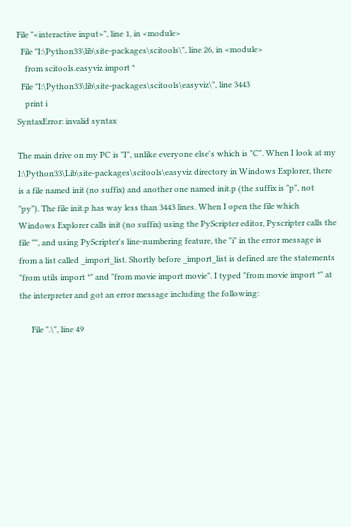File "<interactive input>", line 1, in <module>
  File "I:\Python33\lib\site-packages\scitools\", line 26, in <module>
    from scitools.easyviz import *
  File "I:\Python33\lib\site-packages\scitools\easyviz\", line 3443
    print i
SyntaxError: invalid syntax

The main drive on my PC is "I", unlike everyone else's which is "C". When I look at my I:\Python33\Lib\site-packages\scitools\easyviz directory in Windows Explorer, there is a file named init (no suffix) and another one named init.p (the suffix is "p", not "py"). The file init.p has way less than 3443 lines. When I open the file which Windows Explorer calls init (no suffix) using the PyScripter editor, Pyscripter calls the file "", and using PyScripter's line-numbering feature, the "i" in the error message is from a list called _import_list. Shortly before _import_list is defined are the statements "from utils import *" and "from movie import movie". I typed "from movie import *" at the interpreter and got an error message including the following:

      File ".\", line 49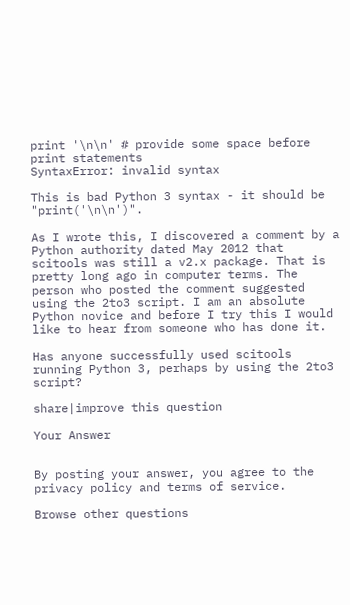print '\n\n' # provide some space before print statements
SyntaxError: invalid syntax

This is bad Python 3 syntax - it should be "print('\n\n')".

As I wrote this, I discovered a comment by a Python authority dated May 2012 that scitools was still a v2.x package. That is pretty long ago in computer terms. The person who posted the comment suggested using the 2to3 script. I am an absolute Python novice and before I try this I would like to hear from someone who has done it.

Has anyone successfully used scitools running Python 3, perhaps by using the 2to3 script?

share|improve this question

Your Answer


By posting your answer, you agree to the privacy policy and terms of service.

Browse other questions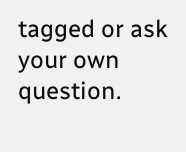tagged or ask your own question.